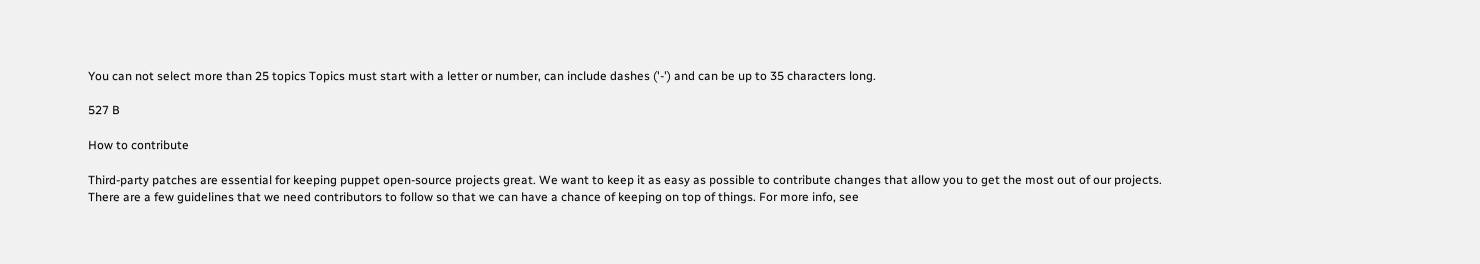You can not select more than 25 topics Topics must start with a letter or number, can include dashes ('-') and can be up to 35 characters long.

527 B

How to contribute

Third-party patches are essential for keeping puppet open-source projects great. We want to keep it as easy as possible to contribute changes that allow you to get the most out of our projects. There are a few guidelines that we need contributors to follow so that we can have a chance of keeping on top of things. For more info, see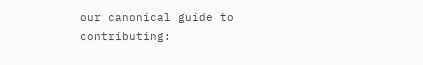our canonical guide to contributing: